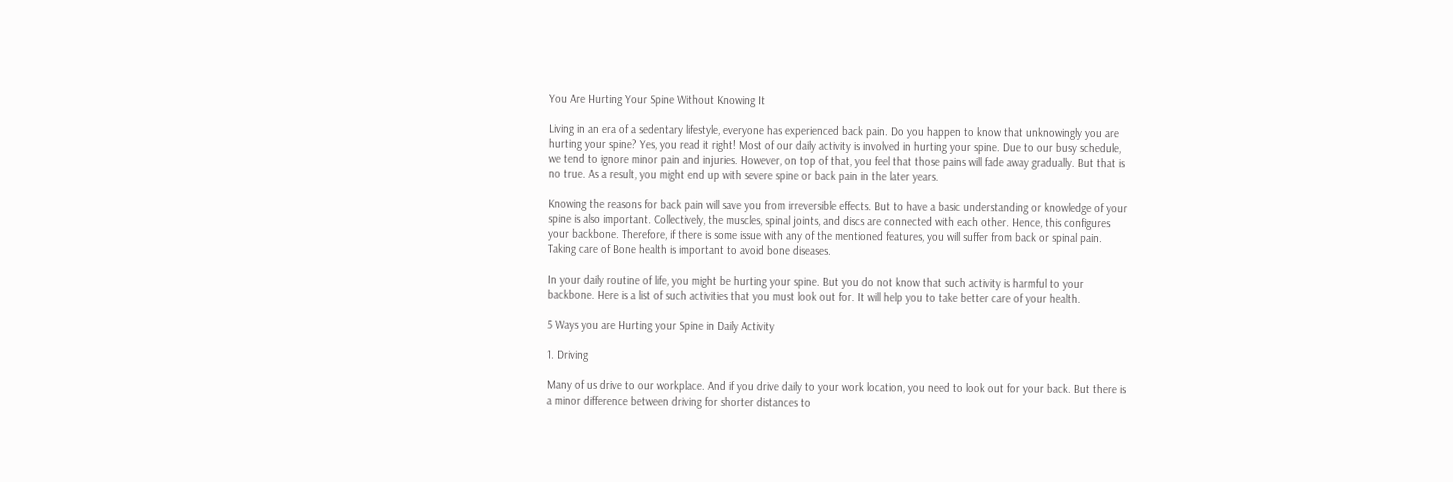You Are Hurting Your Spine Without Knowing It

Living in an era of a sedentary lifestyle, everyone has experienced back pain. Do you happen to know that unknowingly you are hurting your spine? Yes, you read it right! Most of our daily activity is involved in hurting your spine. Due to our busy schedule, we tend to ignore minor pain and injuries. However, on top of that, you feel that those pains will fade away gradually. But that is no true. As a result, you might end up with severe spine or back pain in the later years.

Knowing the reasons for back pain will save you from irreversible effects. But to have a basic understanding or knowledge of your spine is also important. Collectively, the muscles, spinal joints, and discs are connected with each other. Hence, this configures your backbone. Therefore, if there is some issue with any of the mentioned features, you will suffer from back or spinal pain. Taking care of Bone health is important to avoid bone diseases.

In your daily routine of life, you might be hurting your spine. But you do not know that such activity is harmful to your backbone. Here is a list of such activities that you must look out for. It will help you to take better care of your health.

5 Ways you are Hurting your Spine in Daily Activity

1. Driving

Many of us drive to our workplace. And if you drive daily to your work location, you need to look out for your back. But there is a minor difference between driving for shorter distances to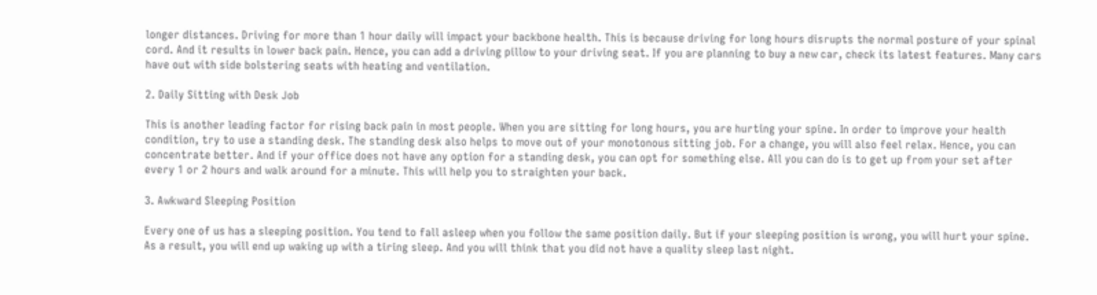longer distances. Driving for more than 1 hour daily will impact your backbone health. This is because driving for long hours disrupts the normal posture of your spinal cord. And it results in lower back pain. Hence, you can add a driving pillow to your driving seat. If you are planning to buy a new car, check its latest features. Many cars have out with side bolstering seats with heating and ventilation.

2. Daily Sitting with Desk Job

This is another leading factor for rising back pain in most people. When you are sitting for long hours, you are hurting your spine. In order to improve your health condition, try to use a standing desk. The standing desk also helps to move out of your monotonous sitting job. For a change, you will also feel relax. Hence, you can concentrate better. And if your office does not have any option for a standing desk, you can opt for something else. All you can do is to get up from your set after every 1 or 2 hours and walk around for a minute. This will help you to straighten your back.

3. Awkward Sleeping Position

Every one of us has a sleeping position. You tend to fall asleep when you follow the same position daily. But if your sleeping position is wrong, you will hurt your spine. As a result, you will end up waking up with a tiring sleep. And you will think that you did not have a quality sleep last night.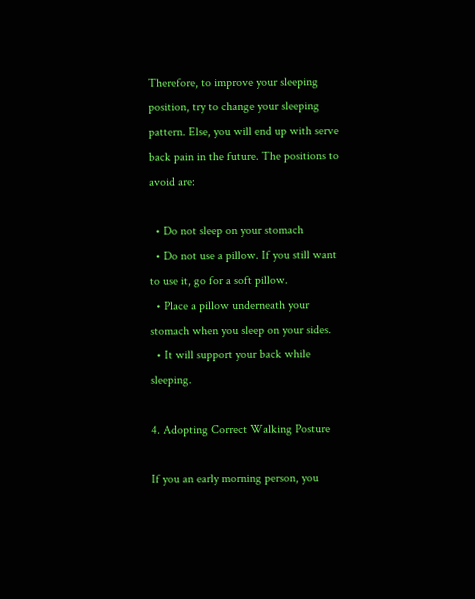Therefore, to improve your sleeping position, try to change your sleeping pattern. Else, you will end up with serve back pain in the future. The positions to avoid are:

  • Do not sleep on your stomach
  • Do not use a pillow. If you still want to use it, go for a soft pillow.
  • Place a pillow underneath your stomach when you sleep on your sides.
  • It will support your back while sleeping.

4. Adopting Correct Walking Posture

If you an early morning person, you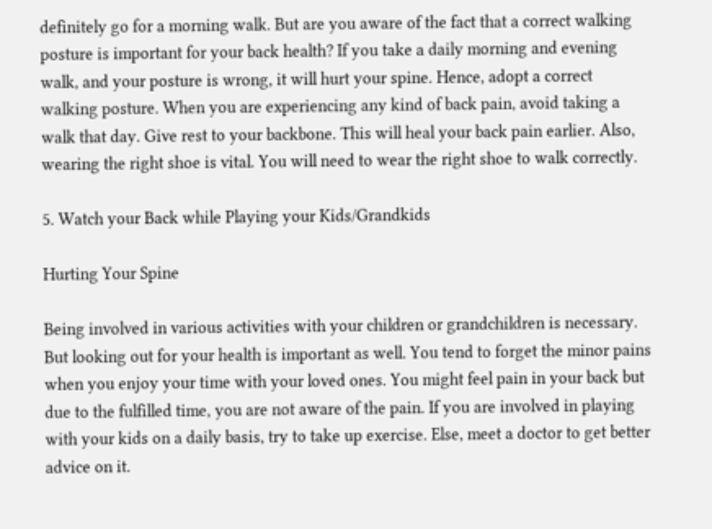definitely go for a morning walk. But are you aware of the fact that a correct walking posture is important for your back health? If you take a daily morning and evening walk, and your posture is wrong, it will hurt your spine. Hence, adopt a correct walking posture. When you are experiencing any kind of back pain, avoid taking a walk that day. Give rest to your backbone. This will heal your back pain earlier. Also, wearing the right shoe is vital. You will need to wear the right shoe to walk correctly.

5. Watch your Back while Playing your Kids/Grandkids

Hurting Your Spine

Being involved in various activities with your children or grandchildren is necessary. But looking out for your health is important as well. You tend to forget the minor pains when you enjoy your time with your loved ones. You might feel pain in your back but due to the fulfilled time, you are not aware of the pain. If you are involved in playing with your kids on a daily basis, try to take up exercise. Else, meet a doctor to get better advice on it.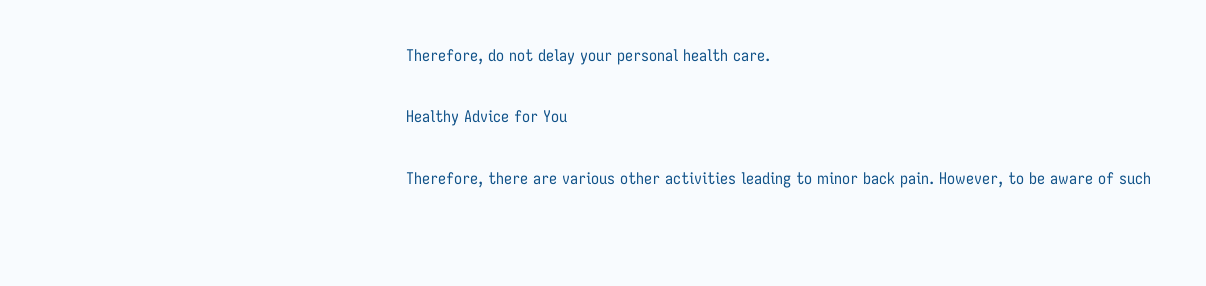Therefore, do not delay your personal health care.

Healthy Advice for You

Therefore, there are various other activities leading to minor back pain. However, to be aware of such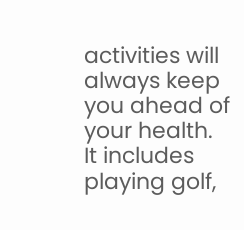activities will always keep you ahead of your health. It includes playing golf,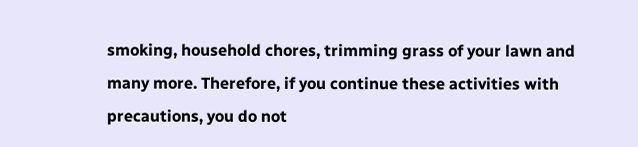smoking, household chores, trimming grass of your lawn and many more. Therefore, if you continue these activities with precautions, you do not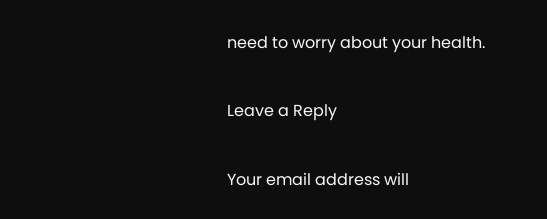need to worry about your health.

Leave a Reply

Your email address will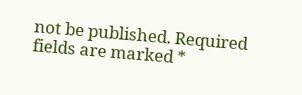not be published. Required fields are marked *